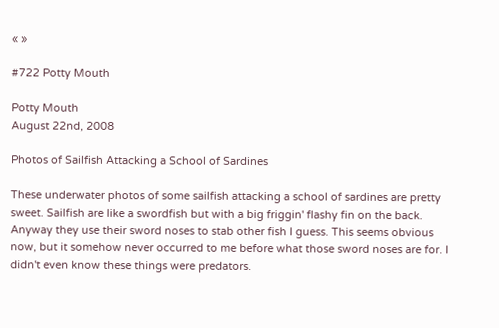« »

#722 Potty Mouth

Potty Mouth
August 22nd, 2008

Photos of Sailfish Attacking a School of Sardines

These underwater photos of some sailfish attacking a school of sardines are pretty sweet. Sailfish are like a swordfish but with a big friggin' flashy fin on the back. Anyway they use their sword noses to stab other fish I guess. This seems obvious now, but it somehow never occurred to me before what those sword noses are for. I didn't even know these things were predators.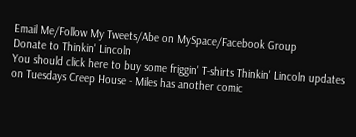Email Me/Follow My Tweets/Abe on MySpace/Facebook Group
Donate to Thinkin' Lincoln
You should click here to buy some friggin' T-shirts Thinkin' Lincoln updates on Tuesdays Creep House - Miles has another comic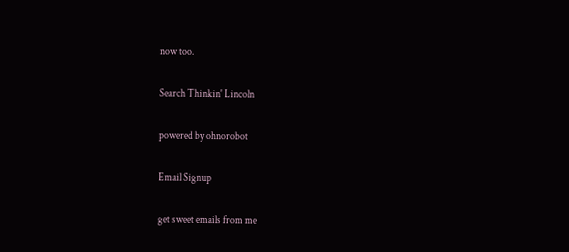now too.

Search Thinkin' Lincoln

powered by ohnorobot

Email Signup

get sweet emails from me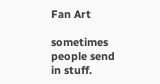Fan Art

sometimes people send in stuff.